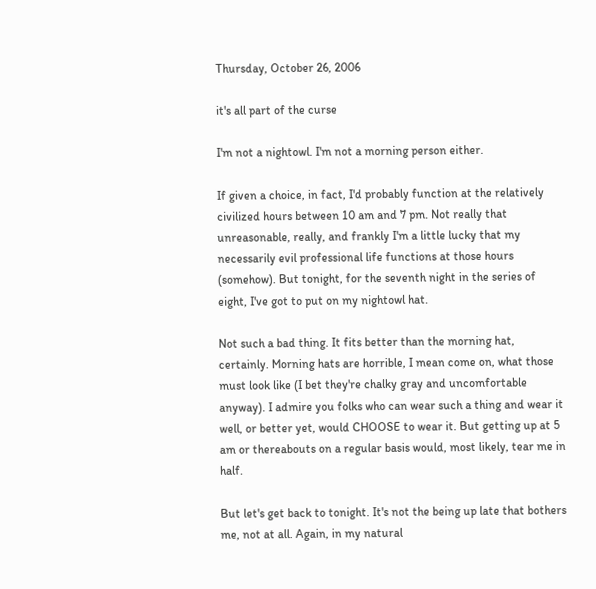Thursday, October 26, 2006

it's all part of the curse

I'm not a nightowl. I'm not a morning person either.

If given a choice, in fact, I'd probably function at the relatively civilized hours between 10 am and 7 pm. Not really that unreasonable, really, and frankly I'm a little lucky that my necessarily evil professional life functions at those hours (somehow). But tonight, for the seventh night in the series of eight, I've got to put on my nightowl hat.

Not such a bad thing. It fits better than the morning hat, certainly. Morning hats are horrible, I mean come on, what those must look like (I bet they're chalky gray and uncomfortable anyway). I admire you folks who can wear such a thing and wear it well, or better yet, would CHOOSE to wear it. But getting up at 5 am or thereabouts on a regular basis would, most likely, tear me in half.

But let's get back to tonight. It's not the being up late that bothers me, not at all. Again, in my natural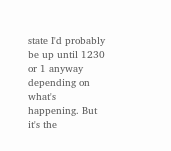state I'd probably be up until 1230 or 1 anyway depending on what's happening. But it's the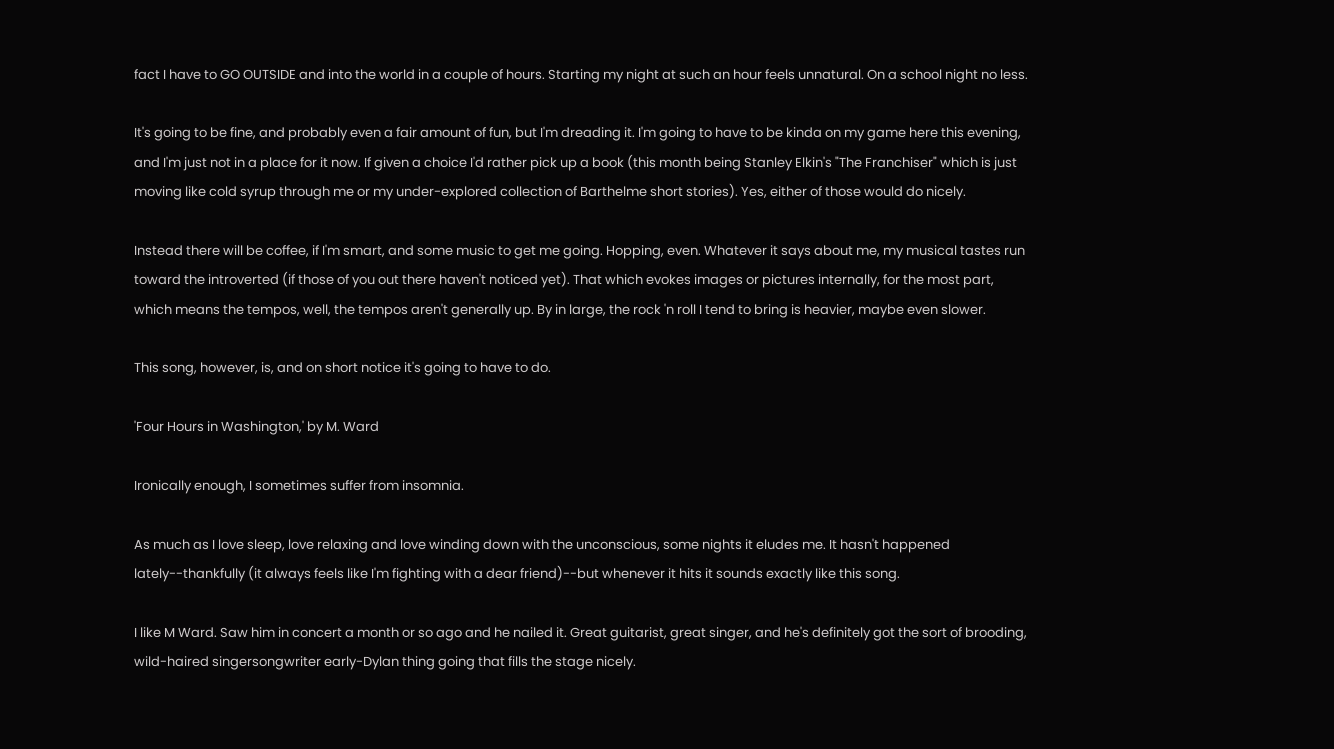fact I have to GO OUTSIDE and into the world in a couple of hours. Starting my night at such an hour feels unnatural. On a school night no less.

It's going to be fine, and probably even a fair amount of fun, but I'm dreading it. I'm going to have to be kinda on my game here this evening, and I'm just not in a place for it now. If given a choice I'd rather pick up a book (this month being Stanley Elkin's "The Franchiser" which is just moving like cold syrup through me or my under-explored collection of Barthelme short stories). Yes, either of those would do nicely.

Instead there will be coffee, if I'm smart, and some music to get me going. Hopping, even. Whatever it says about me, my musical tastes run toward the introverted (if those of you out there haven't noticed yet). That which evokes images or pictures internally, for the most part, which means the tempos, well, the tempos aren't generally up. By in large, the rock 'n roll I tend to bring is heavier, maybe even slower.

This song, however, is, and on short notice it's going to have to do.

'Four Hours in Washington,' by M. Ward

Ironically enough, I sometimes suffer from insomnia.

As much as I love sleep, love relaxing and love winding down with the unconscious, some nights it eludes me. It hasn't happened lately--thankfully (it always feels like I'm fighting with a dear friend)--but whenever it hits it sounds exactly like this song.

I like M Ward. Saw him in concert a month or so ago and he nailed it. Great guitarist, great singer, and he's definitely got the sort of brooding, wild-haired singersongwriter early-Dylan thing going that fills the stage nicely.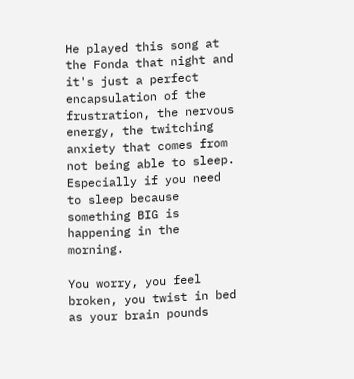He played this song at the Fonda that night and it's just a perfect encapsulation of the frustration, the nervous energy, the twitching anxiety that comes from not being able to sleep. Especially if you need to sleep because something BIG is happening in the morning.

You worry, you feel broken, you twist in bed as your brain pounds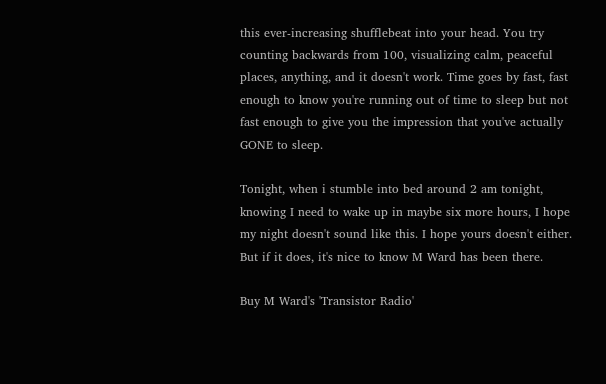this ever-increasing shufflebeat into your head. You try counting backwards from 100, visualizing calm, peaceful places, anything, and it doesn't work. Time goes by fast, fast enough to know you're running out of time to sleep but not fast enough to give you the impression that you've actually GONE to sleep.

Tonight, when i stumble into bed around 2 am tonight, knowing I need to wake up in maybe six more hours, I hope my night doesn't sound like this. I hope yours doesn't either. But if it does, it's nice to know M Ward has been there.

Buy M Ward's 'Transistor Radio'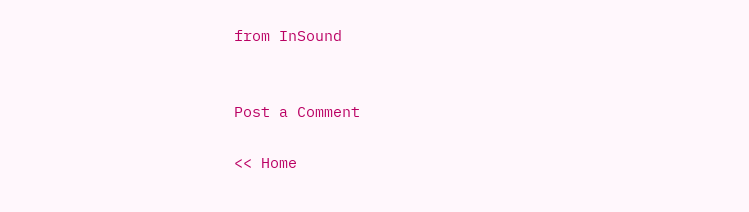from InSound


Post a Comment

<< Home